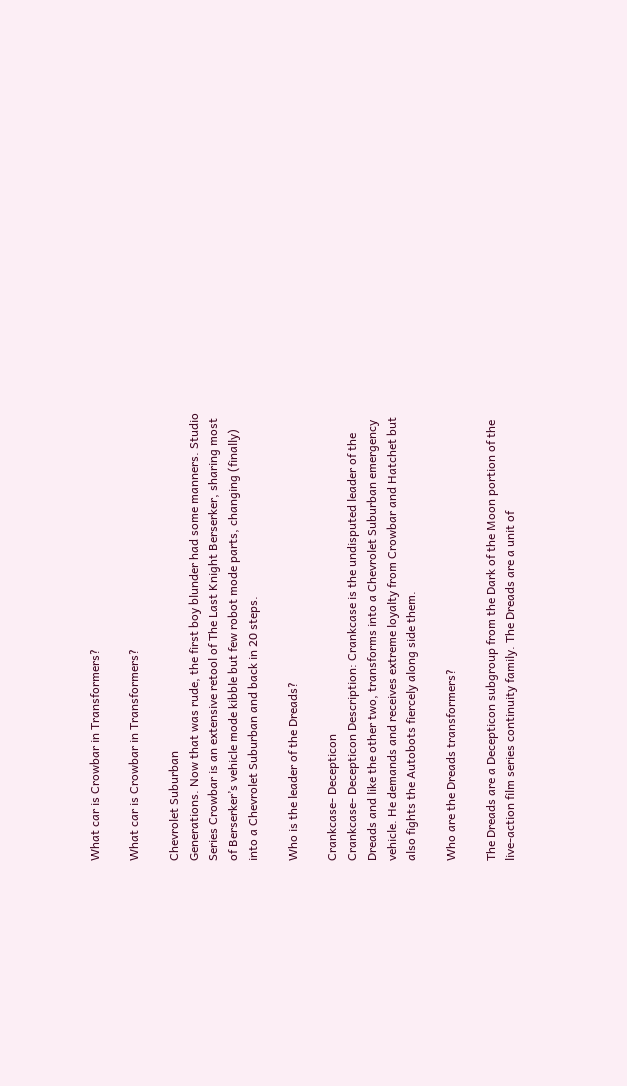What car is Crowbar in Transformers?

What car is Crowbar in Transformers?

Chevrolet Suburban
Generations. Now that was rude, the first boy blunder had some manners. Studio Series Crowbar is an extensive retool of The Last Knight Berserker, sharing most of Berserker’s vehicle mode kibble but few robot mode parts, changing (finally) into a Chevrolet Suburban and back in 20 steps.

Who is the leader of the Dreads?

Crankcase- Decepticon
Crankcase- Decepticon Description: Crankcase is the undisputed leader of the Dreads and like the other two, transforms into a Chevrolet Suburban emergency vehicle. He demands and receives extreme loyalty from Crowbar and Hatchet but also fights the Autobots fiercely along side them.

Who are the Dreads transformers?

The Dreads are a Decepticon subgroup from the Dark of the Moon portion of the live-action film series continuity family. The Dreads are a unit of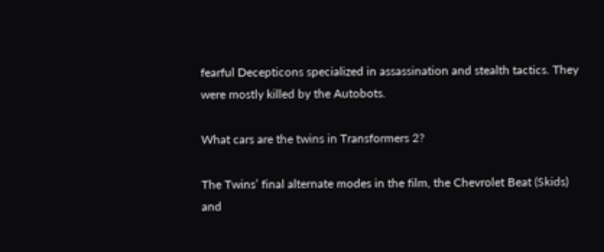fearful Decepticons specialized in assassination and stealth tactics. They were mostly killed by the Autobots.

What cars are the twins in Transformers 2?

The Twins’ final alternate modes in the film, the Chevrolet Beat (Skids) and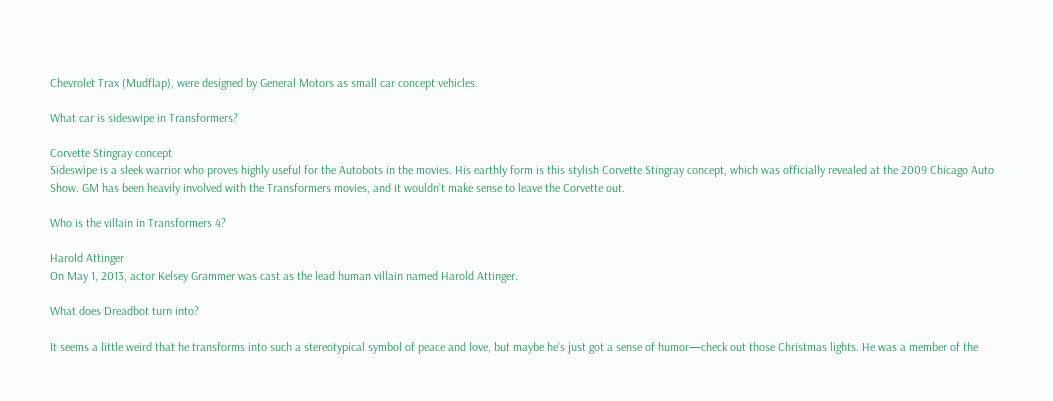Chevrolet Trax (Mudflap), were designed by General Motors as small car concept vehicles.

What car is sideswipe in Transformers?

Corvette Stingray concept
Sideswipe is a sleek warrior who proves highly useful for the Autobots in the movies. His earthly form is this stylish Corvette Stingray concept, which was officially revealed at the 2009 Chicago Auto Show. GM has been heavily involved with the Transformers movies, and it wouldn’t make sense to leave the Corvette out.

Who is the villain in Transformers 4?

Harold Attinger
On May 1, 2013, actor Kelsey Grammer was cast as the lead human villain named Harold Attinger.

What does Dreadbot turn into?

It seems a little weird that he transforms into such a stereotypical symbol of peace and love, but maybe he’s just got a sense of humor—check out those Christmas lights. He was a member of the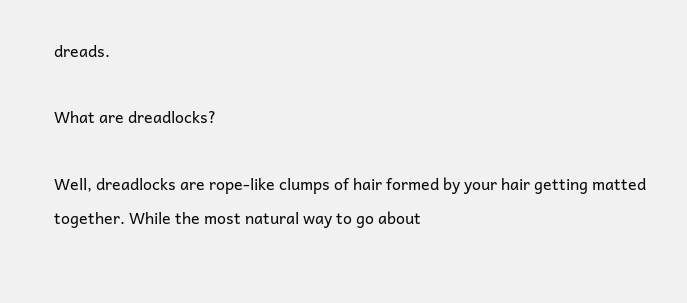dreads.

What are dreadlocks?

Well, dreadlocks are rope-like clumps of hair formed by your hair getting matted together. While the most natural way to go about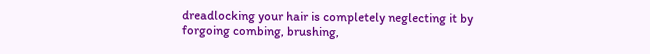dreadlocking your hair is completely neglecting it by forgoing combing, brushing,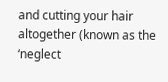and cutting your hair altogether (known as the ‘neglect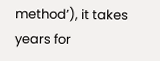method’), it takes years for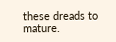these dreads to mature.